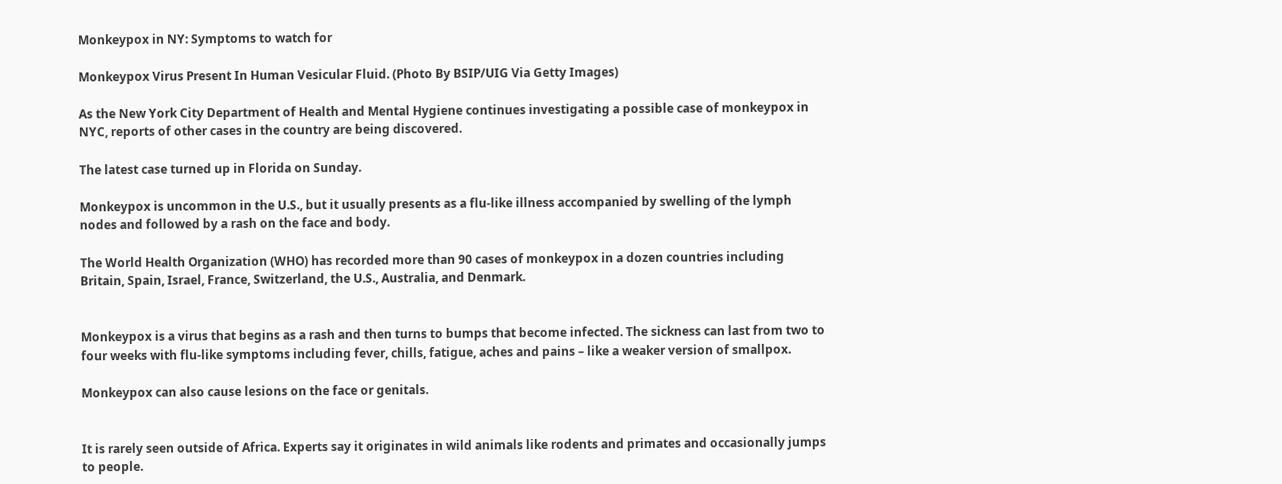Monkeypox in NY: Symptoms to watch for

Monkeypox Virus Present In Human Vesicular Fluid. (Photo By BSIP/UIG Via Getty Images)

As the New York City Department of Health and Mental Hygiene continues investigating a possible case of monkeypox in NYC, reports of other cases in the country are being discovered.

The latest case turned up in Florida on Sunday.

Monkeypox is uncommon in the U.S., but it usually presents as a flu-like illness accompanied by swelling of the lymph nodes and followed by a rash on the face and body.

The World Health Organization (WHO) has recorded more than 90 cases of monkeypox in a dozen countries including Britain, Spain, Israel, France, Switzerland, the U.S., Australia, and Denmark.


Monkeypox is a virus that begins as a rash and then turns to bumps that become infected. The sickness can last from two to four weeks with flu-like symptoms including fever, chills, fatigue, aches and pains – like a weaker version of smallpox.

Monkeypox can also cause lesions on the face or genitals.


It is rarely seen outside of Africa. Experts say it originates in wild animals like rodents and primates and occasionally jumps to people.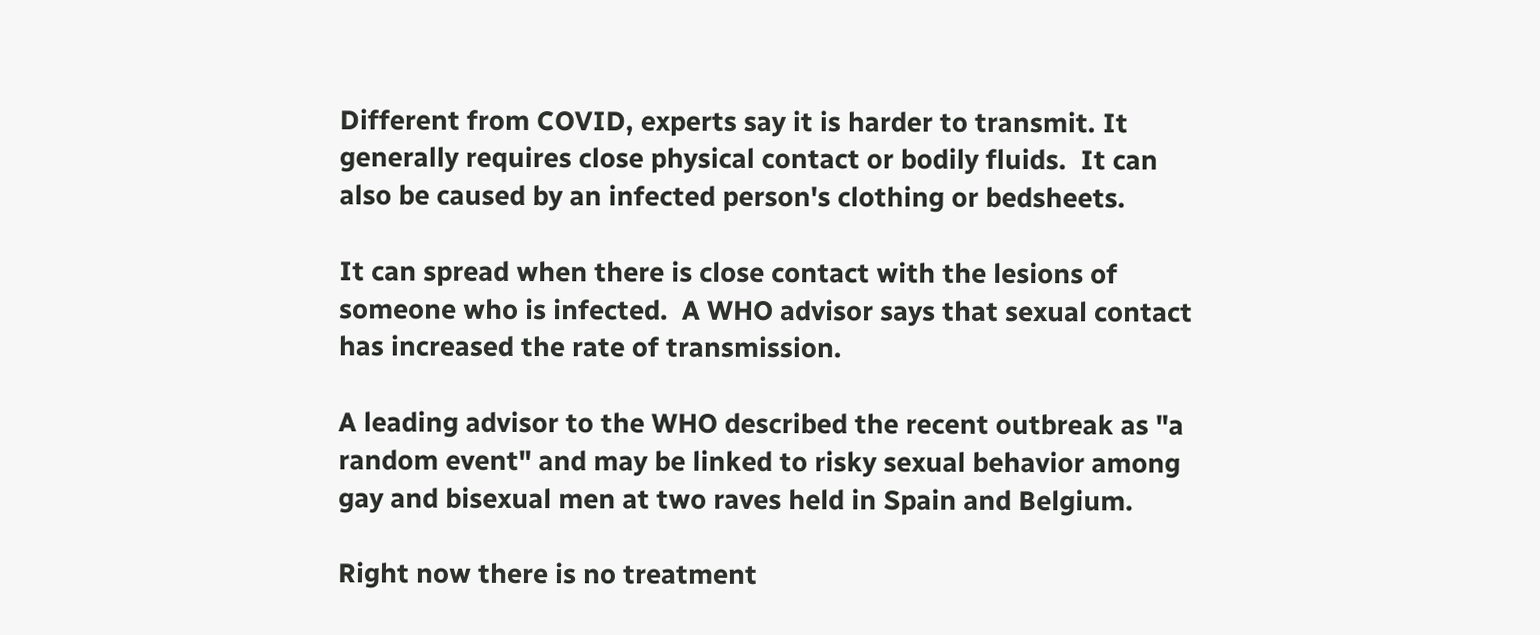Different from COVID, experts say it is harder to transmit. It generally requires close physical contact or bodily fluids.  It can also be caused by an infected person's clothing or bedsheets.

It can spread when there is close contact with the lesions of someone who is infected.  A WHO advisor says that sexual contact has increased the rate of transmission.

A leading advisor to the WHO described the recent outbreak as "a random event" and may be linked to risky sexual behavior among gay and bisexual men at two raves held in Spain and Belgium.

Right now there is no treatment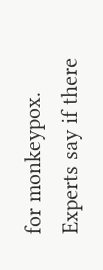for monkeypox. Experts say if there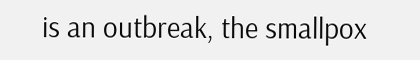is an outbreak, the smallpox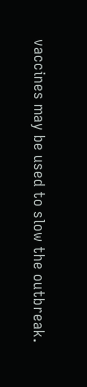vaccines may be used to slow the outbreak.